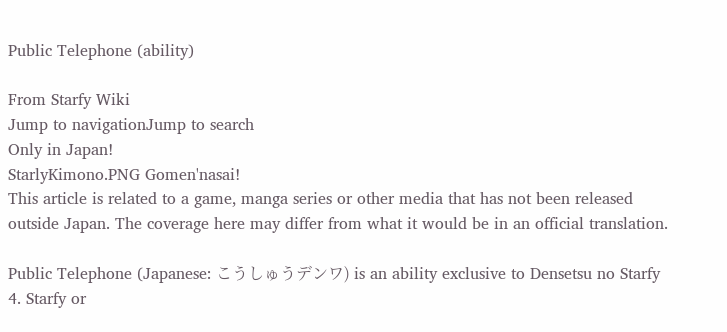Public Telephone (ability)

From Starfy Wiki
Jump to navigationJump to search
Only in Japan!
StarlyKimono.PNG Gomen'nasai!
This article is related to a game, manga series or other media that has not been released outside Japan. The coverage here may differ from what it would be in an official translation.

Public Telephone (Japanese: こうしゅうデンワ) is an ability exclusive to Densetsu no Starfy 4. Starfy or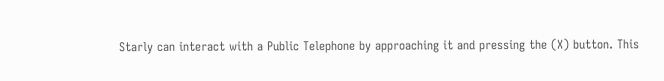Starly can interact with a Public Telephone by approaching it and pressing the (X) button. This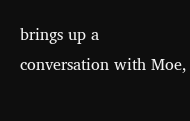brings up a conversation with Moe,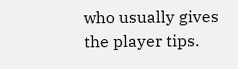who usually gives the player tips.